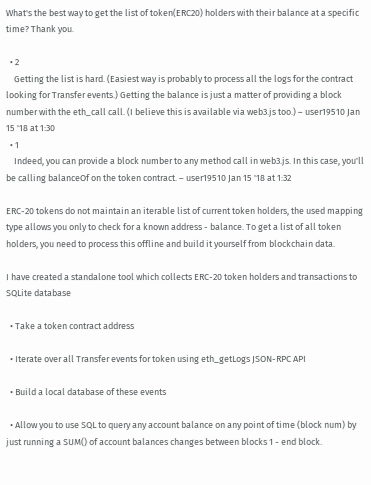What's the best way to get the list of token(ERC20) holders with their balance at a specific time? Thank you.

  • 2
    Getting the list is hard. (Easiest way is probably to process all the logs for the contract looking for Transfer events.) Getting the balance is just a matter of providing a block number with the eth_call call. (I believe this is available via web3.js too.) – user19510 Jan 15 '18 at 1:30
  • 1
    Indeed, you can provide a block number to any method call in web3.js. In this case, you'll be calling balanceOf on the token contract. – user19510 Jan 15 '18 at 1:32

ERC-20 tokens do not maintain an iterable list of current token holders, the used mapping type allows you only to check for a known address - balance. To get a list of all token holders, you need to process this offline and build it yourself from blockchain data.

I have created a standalone tool which collects ERC-20 token holders and transactions to SQLite database

  • Take a token contract address

  • Iterate over all Transfer events for token using eth_getLogs JSON-RPC API

  • Build a local database of these events

  • Allow you to use SQL to query any account balance on any point of time (block num) by just running a SUM() of account balances changes between blocks 1 - end block.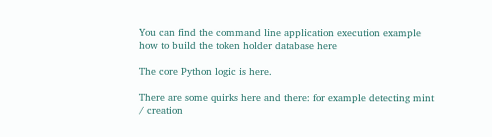You can find the command line application execution example how to build the token holder database here

The core Python logic is here.

There are some quirks here and there: for example detecting mint / creation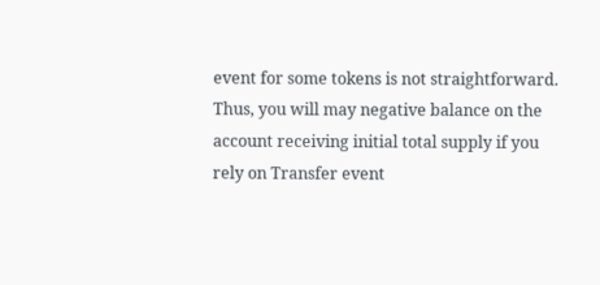event for some tokens is not straightforward. Thus, you will may negative balance on the account receiving initial total supply if you rely on Transfer event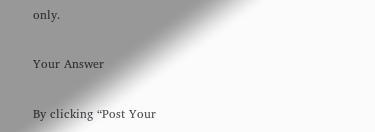only.

Your Answer

By clicking “Post Your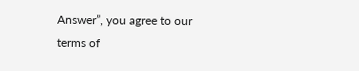Answer”, you agree to our terms of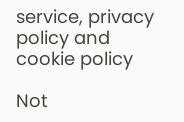service, privacy policy and cookie policy

Not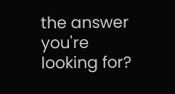the answer you're looking for?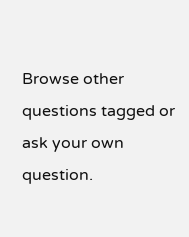Browse other questions tagged or ask your own question.